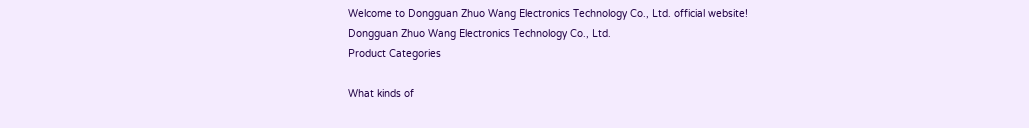Welcome to Dongguan Zhuo Wang Electronics Technology Co., Ltd. official website!
Dongguan Zhuo Wang Electronics Technology Co., Ltd.
Product Categories

What kinds of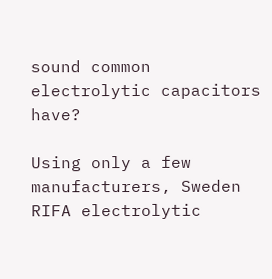sound common electrolytic capacitors have?

Using only a few manufacturers, Sweden RIFA electrolytic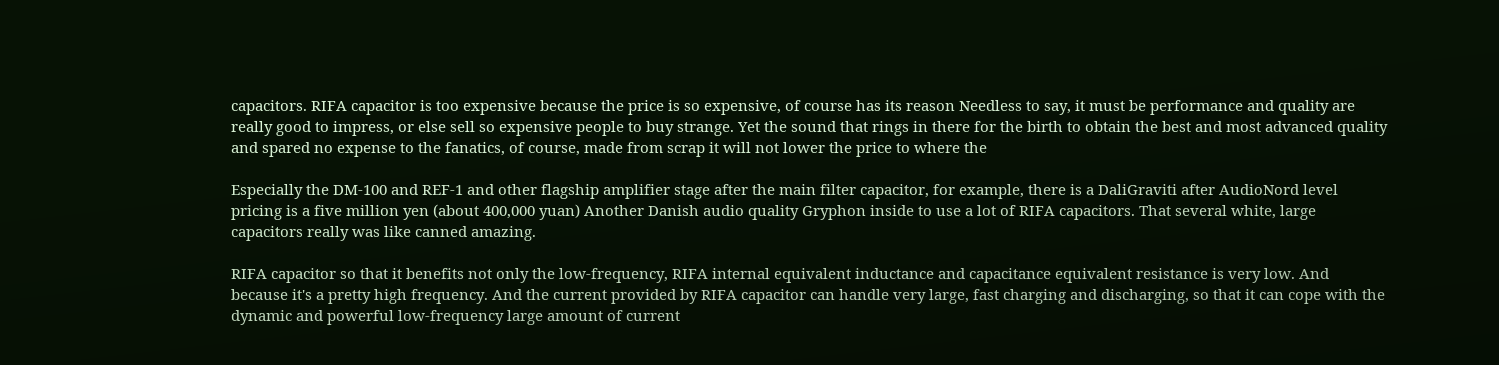capacitors. RIFA capacitor is too expensive because the price is so expensive, of course has its reason Needless to say, it must be performance and quality are really good to impress, or else sell so expensive people to buy strange. Yet the sound that rings in there for the birth to obtain the best and most advanced quality and spared no expense to the fanatics, of course, made from scrap it will not lower the price to where the

Especially the DM-100 and REF-1 and other flagship amplifier stage after the main filter capacitor, for example, there is a DaliGraviti after AudioNord level pricing is a five million yen (about 400,000 yuan) Another Danish audio quality Gryphon inside to use a lot of RIFA capacitors. That several white, large capacitors really was like canned amazing.

RIFA capacitor so that it benefits not only the low-frequency, RIFA internal equivalent inductance and capacitance equivalent resistance is very low. And because it's a pretty high frequency. And the current provided by RIFA capacitor can handle very large, fast charging and discharging, so that it can cope with the dynamic and powerful low-frequency large amount of current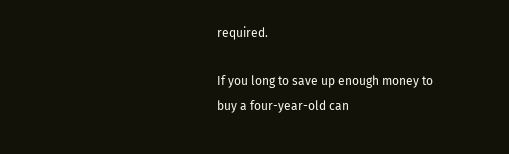required.

If you long to save up enough money to buy a four-year-old can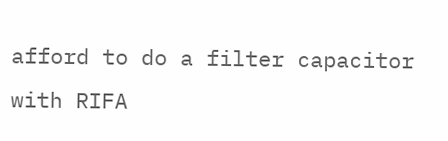afford to do a filter capacitor with RIFA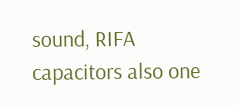sound, RIFA capacitors also one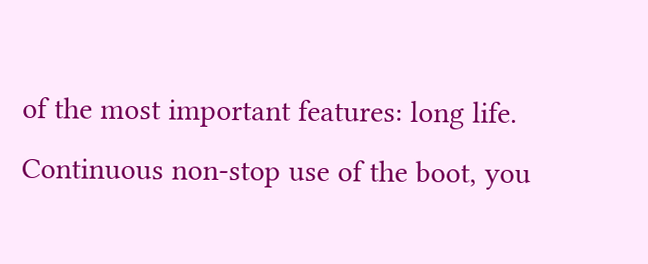of the most important features: long life. Continuous non-stop use of the boot, you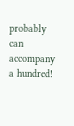probably can accompany a hundred!